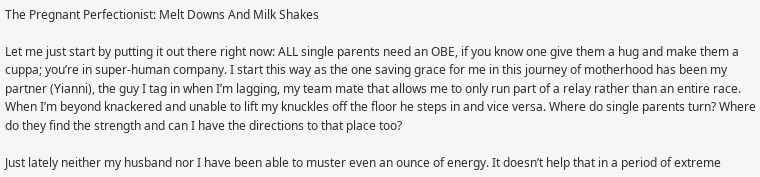The Pregnant Perfectionist: Melt Downs And Milk Shakes

Let me just start by putting it out there right now: ALL single parents need an OBE, if you know one give them a hug and make them a cuppa; you’re in super-human company. I start this way as the one saving grace for me in this journey of motherhood has been my partner (Yianni), the guy I tag in when I’m lagging, my team mate that allows me to only run part of a relay rather than an entire race. When I’m beyond knackered and unable to lift my knuckles off the floor he steps in and vice versa. Where do single parents turn? Where do they find the strength and can I have the directions to that place too?

Just lately neither my husband nor I have been able to muster even an ounce of energy. It doesn’t help that in a period of extreme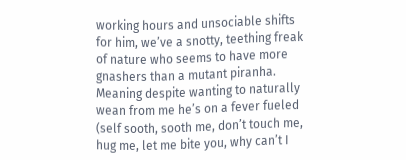working hours and unsociable shifts for him, we’ve a snotty, teething freak of nature who seems to have more gnashers than a mutant piranha. Meaning despite wanting to naturally wean from me he’s on a fever fueled (self sooth, sooth me, don’t touch me, hug me, let me bite you, why can’t I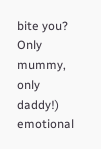bite you? Only mummy, only daddy!) emotional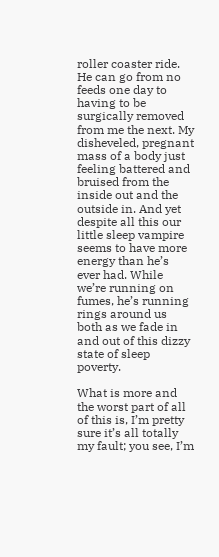roller coaster ride. He can go from no feeds one day to having to be surgically removed from me the next. My disheveled, pregnant mass of a body just feeling battered and bruised from the inside out and the outside in. And yet despite all this our little sleep vampire seems to have more energy than he’s ever had. While we’re running on fumes, he’s running rings around us both as we fade in and out of this dizzy state of sleep poverty.

What is more and the worst part of all of this is, I’m pretty sure it’s all totally my fault; you see, I’m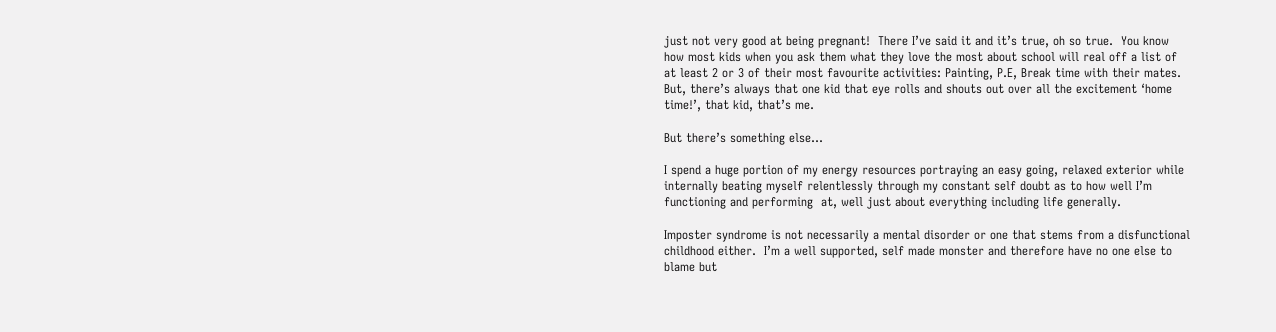just not very good at being pregnant!  There I’ve said it and it’s true, oh so true.  You know how most kids when you ask them what they love the most about school will real off a list of at least 2 or 3 of their most favourite activities: Painting, P.E, Break time with their mates.  But, there’s always that one kid that eye rolls and shouts out over all the excitement ‘home time!’, that kid, that’s me.

But there’s something else…

I spend a huge portion of my energy resources portraying an easy going, relaxed exterior while internally beating myself relentlessly through my constant self doubt as to how well I’m functioning and performing  at, well just about everything including life generally.

Imposter syndrome is not necessarily a mental disorder or one that stems from a disfunctional childhood either.  I’m a well supported, self made monster and therefore have no one else to blame but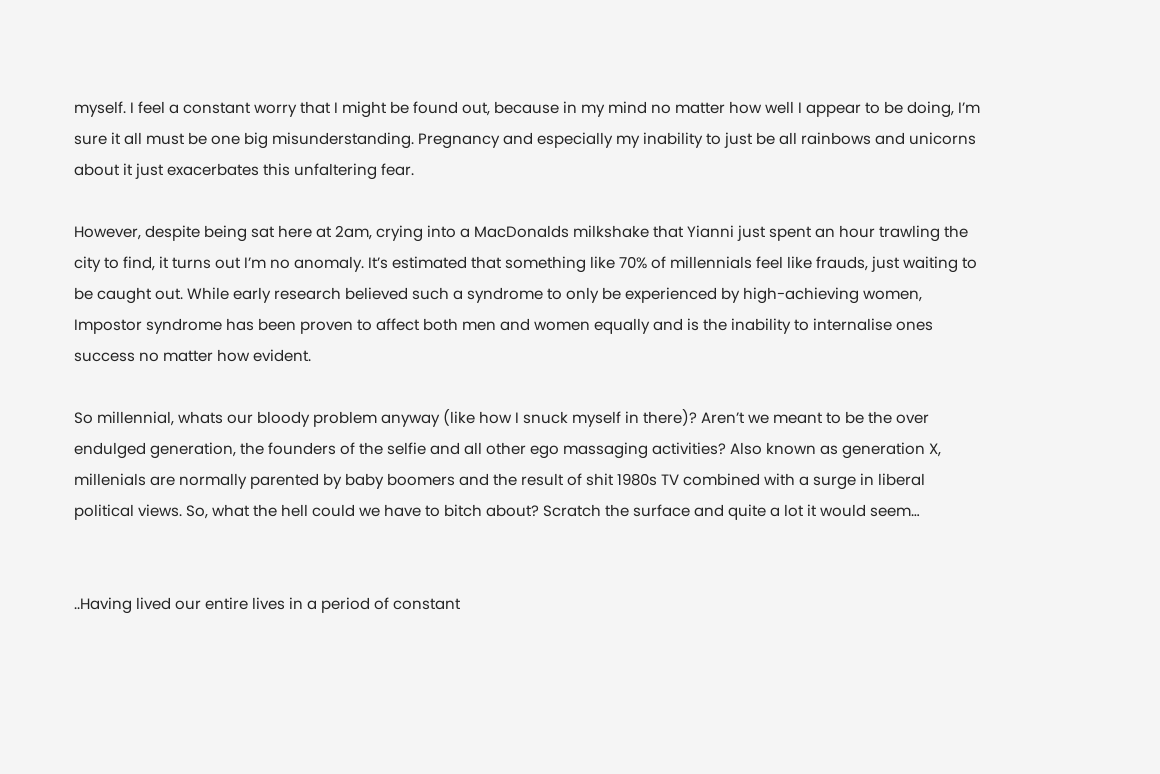myself. I feel a constant worry that I might be found out, because in my mind no matter how well I appear to be doing, I’m sure it all must be one big misunderstanding. Pregnancy and especially my inability to just be all rainbows and unicorns about it just exacerbates this unfaltering fear.

However, despite being sat here at 2am, crying into a MacDonalds milkshake that Yianni just spent an hour trawling the city to find, it turns out I’m no anomaly. It’s estimated that something like 70% of millennials feel like frauds, just waiting to be caught out. While early research believed such a syndrome to only be experienced by high-achieving women, Impostor syndrome has been proven to affect both men and women equally and is the inability to internalise ones success no matter how evident.

So millennial, whats our bloody problem anyway (like how I snuck myself in there)? Aren’t we meant to be the over endulged generation, the founders of the selfie and all other ego massaging activities? Also known as generation X, millenials are normally parented by baby boomers and the result of shit 1980s TV combined with a surge in liberal political views. So, what the hell could we have to bitch about? Scratch the surface and quite a lot it would seem…


..Having lived our entire lives in a period of constant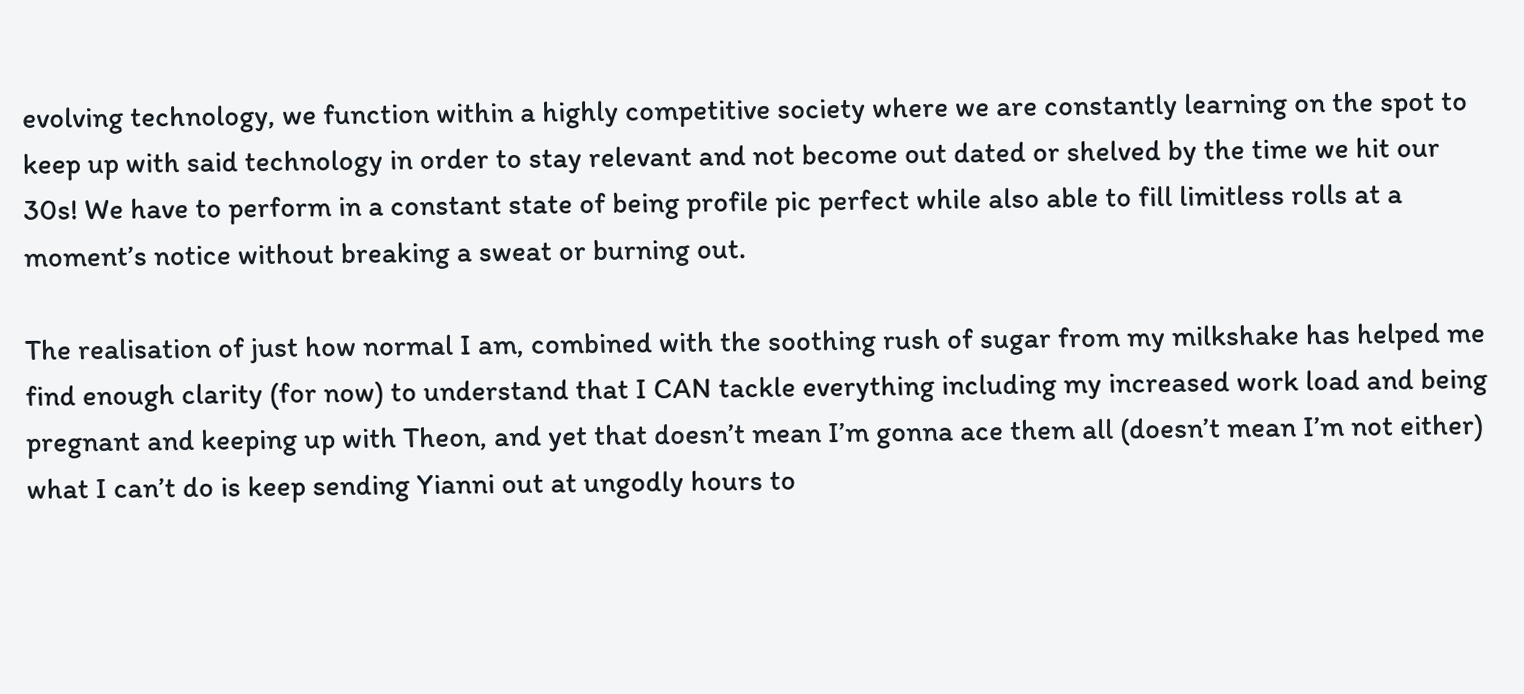evolving technology, we function within a highly competitive society where we are constantly learning on the spot to keep up with said technology in order to stay relevant and not become out dated or shelved by the time we hit our 30s! We have to perform in a constant state of being profile pic perfect while also able to fill limitless rolls at a moment’s notice without breaking a sweat or burning out.

The realisation of just how normal I am, combined with the soothing rush of sugar from my milkshake has helped me find enough clarity (for now) to understand that I CAN tackle everything including my increased work load and being pregnant and keeping up with Theon, and yet that doesn’t mean I’m gonna ace them all (doesn’t mean I’m not either) what I can’t do is keep sending Yianni out at ungodly hours to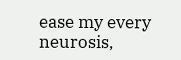ease my every neurosis,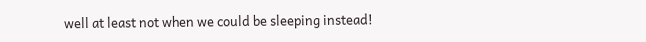well at least not when we could be sleeping instead!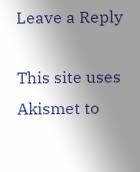Leave a Reply

This site uses Akismet to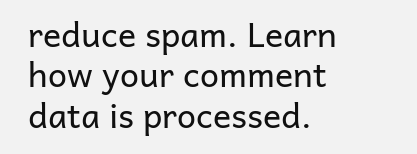reduce spam. Learn how your comment data is processed.